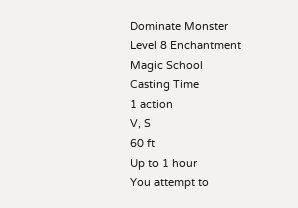Dominate Monster
Level 8 Enchantment
Magic School
Casting Time
1 action
V, S
60 ft
Up to 1 hour
You attempt to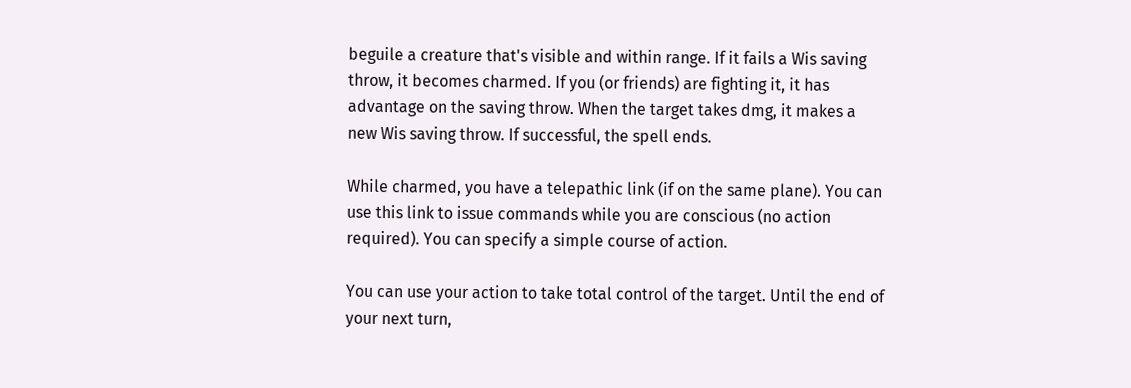beguile a creature that's visible and within range. If it fails a Wis saving throw, it becomes charmed. If you (or friends) are fighting it, it has advantage on the saving throw. When the target takes dmg, it makes a new Wis saving throw. If successful, the spell ends.

While charmed, you have a telepathic link (if on the same plane). You can use this link to issue commands while you are conscious (no action required). You can specify a simple course of action.

You can use your action to take total control of the target. Until the end of your next turn,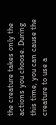the creature takes only the actions you choose. During this time, you can cause the creature to use a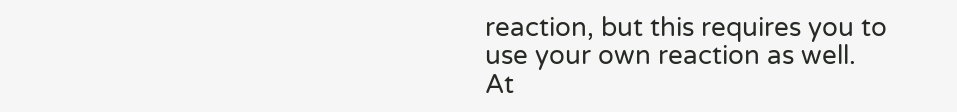reaction, but this requires you to use your own reaction as well.
At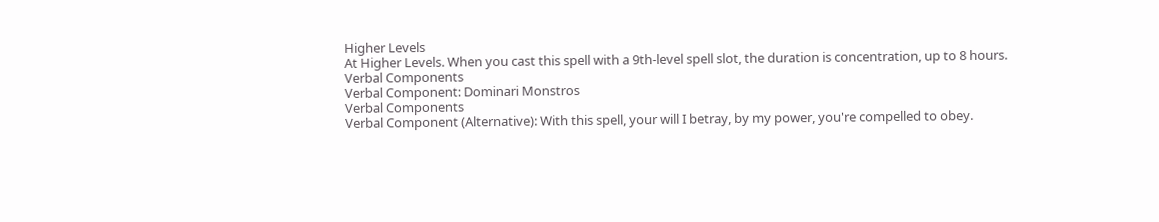Higher Levels
At Higher Levels. When you cast this spell with a 9th-level spell slot, the duration is concentration, up to 8 hours.
Verbal Components
Verbal Component: Dominari Monstros
Verbal Components
Verbal Component (Alternative): With this spell, your will I betray, by my power, you're compelled to obey.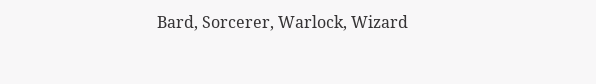Bard, Sorcerer, Warlock, Wizard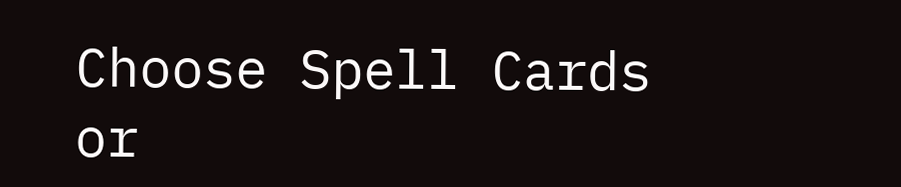Choose Spell Cards
or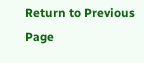Return to Previous Page